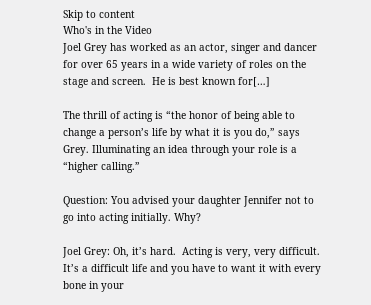Skip to content
Who's in the Video
Joel Grey has worked as an actor, singer and dancer for over 65 years in a wide variety of roles on the stage and screen.  He is best known for[…]

The thrill of acting is “the honor of being able to change a person’s life by what it is you do,” says Grey. Illuminating an idea through your role is a “higher calling.”

Question: You advised your daughter Jennifer not to go into acting initially. Why?

Joel Grey: Oh, it’s hard.  Acting is very, very difficult.  It’s a difficult life and you have to want it with every bone in your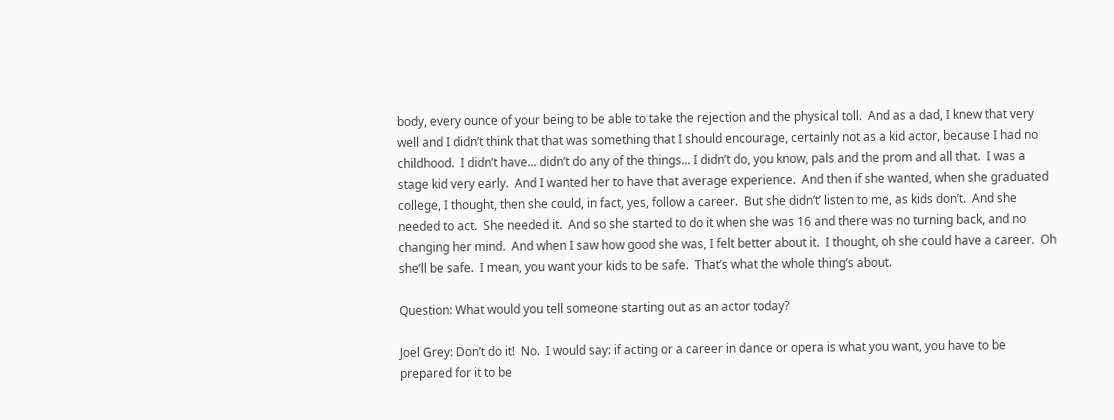body, every ounce of your being to be able to take the rejection and the physical toll.  And as a dad, I knew that very well and I didn’t think that that was something that I should encourage, certainly not as a kid actor, because I had no childhood.  I didn’t have... didn’t do any of the things... I didn’t do, you know, pals and the prom and all that.  I was a stage kid very early.  And I wanted her to have that average experience.  And then if she wanted, when she graduated college, I thought, then she could, in fact, yes, follow a career.  But she didn’t’ listen to me, as kids don’t.  And she needed to act.  She needed it.  And so she started to do it when she was 16 and there was no turning back, and no changing her mind.  And when I saw how good she was, I felt better about it.  I thought, oh she could have a career.  Oh she’ll be safe.  I mean, you want your kids to be safe.  That’s what the whole thing’s about.

Question: What would you tell someone starting out as an actor today?

Joel Grey: Don’t do it!  No.  I would say: if acting or a career in dance or opera is what you want, you have to be prepared for it to be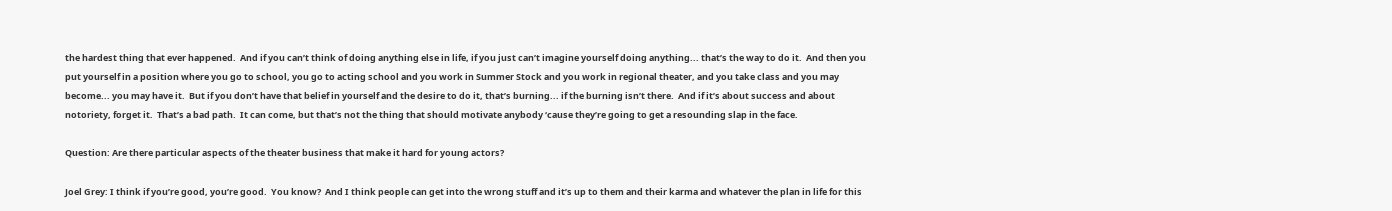the hardest thing that ever happened.  And if you can’t think of doing anything else in life, if you just can’t imagine yourself doing anything... that’s the way to do it.  And then you put yourself in a position where you go to school, you go to acting school and you work in Summer Stock and you work in regional theater, and you take class and you may become... you may have it.  But if you don’t have that belief in yourself and the desire to do it, that’s burning... if the burning isn’t there.  And if it’s about success and about notoriety, forget it.  That’s a bad path.  It can come, but that’s not the thing that should motivate anybody ‘cause they’re going to get a resounding slap in the face.

Question: Are there particular aspects of the theater business that make it hard for young actors?

Joel Grey: I think if you’re good, you’re good.  You know?  And I think people can get into the wrong stuff and it’s up to them and their karma and whatever the plan in life for this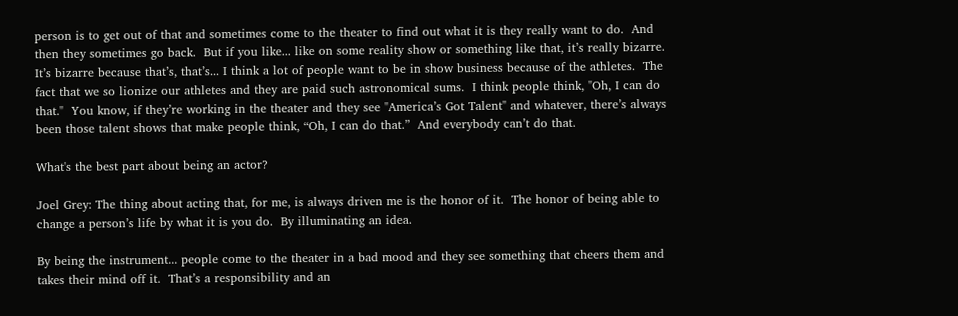person is to get out of that and sometimes come to the theater to find out what it is they really want to do.  And then they sometimes go back.  But if you like... like on some reality show or something like that, it’s really bizarre.  It’s bizarre because that’s, that’s... I think a lot of people want to be in show business because of the athletes.  The fact that we so lionize our athletes and they are paid such astronomical sums.  I think people think, "Oh, I can do that."  You know, if they’re working in the theater and they see "America’s Got Talent" and whatever, there’s always been those talent shows that make people think, “Oh, I can do that.”  And everybody can’t do that.

What's the best part about being an actor?

Joel Grey: The thing about acting that, for me, is always driven me is the honor of it.  The honor of being able to change a person’s life by what it is you do.  By illuminating an idea.

By being the instrument... people come to the theater in a bad mood and they see something that cheers them and takes their mind off it.  That’s a responsibility and an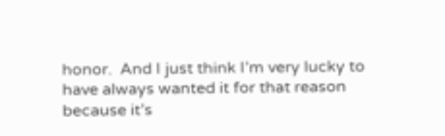honor.  And I just think I’m very lucky to have always wanted it for that reason because it’s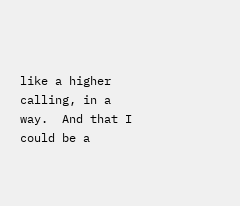like a higher calling, in a way.  And that I could be a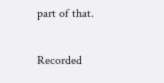part of that.

Recorded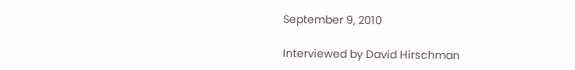September 9, 2010

Interviewed by David Hirschman